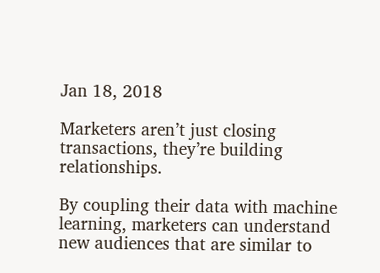Jan 18, 2018

Marketers aren’t just closing transactions, they’re building relationships.

By coupling their data with machine learning, marketers can understand new audiences that are similar to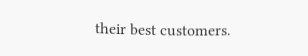their best customers.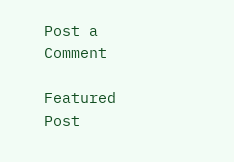Post a Comment

Featured Post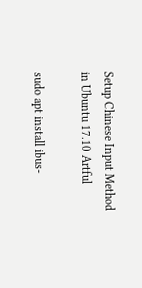Setup Chinese Input Method in Ubuntu 17.10 Artful

sudo apt install ibus-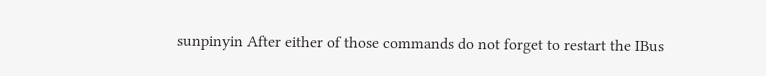sunpinyin After either of those commands do not forget to restart the IBus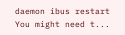daemon ibus restart You might need t...